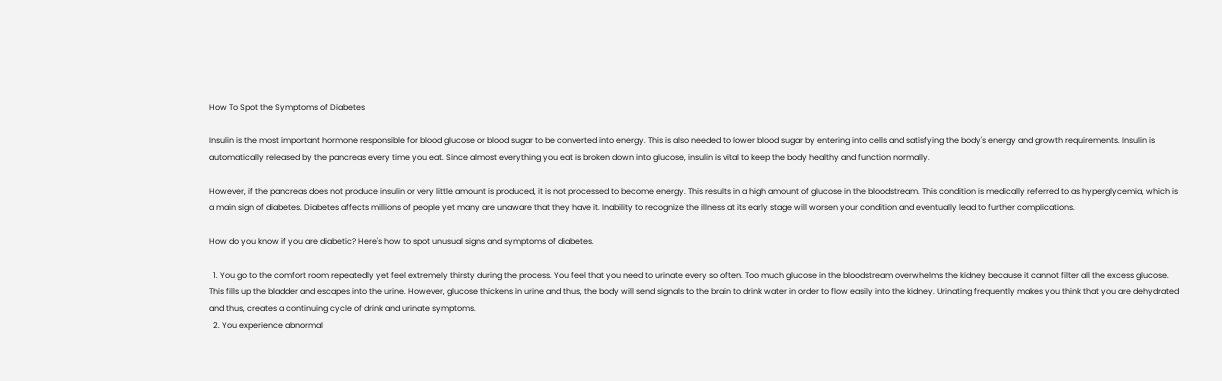How To Spot the Symptoms of Diabetes

Insulin is the most important hormone responsible for blood glucose or blood sugar to be converted into energy. This is also needed to lower blood sugar by entering into cells and satisfying the body's energy and growth requirements. Insulin is automatically released by the pancreas every time you eat. Since almost everything you eat is broken down into glucose, insulin is vital to keep the body healthy and function normally.

However, if the pancreas does not produce insulin or very little amount is produced, it is not processed to become energy. This results in a high amount of glucose in the bloodstream. This condition is medically referred to as hyperglycemia, which is a main sign of diabetes. Diabetes affects millions of people yet many are unaware that they have it. Inability to recognize the illness at its early stage will worsen your condition and eventually lead to further complications.

How do you know if you are diabetic? Here's how to spot unusual signs and symptoms of diabetes.

  1. You go to the comfort room repeatedly yet feel extremely thirsty during the process. You feel that you need to urinate every so often. Too much glucose in the bloodstream overwhelms the kidney because it cannot filter all the excess glucose. This fills up the bladder and escapes into the urine. However, glucose thickens in urine and thus, the body will send signals to the brain to drink water in order to flow easily into the kidney. Urinating frequently makes you think that you are dehydrated and thus, creates a continuing cycle of drink and urinate symptoms.
  2. You experience abnormal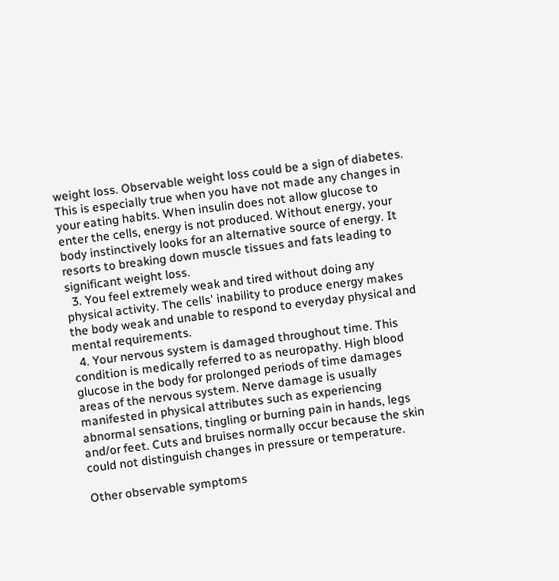weight loss. Observable weight loss could be a sign of diabetes. This is especially true when you have not made any changes in your eating habits. When insulin does not allow glucose to enter the cells, energy is not produced. Without energy, your body instinctively looks for an alternative source of energy. It resorts to breaking down muscle tissues and fats leading to significant weight loss.
  3. You feel extremely weak and tired without doing any physical activity. The cells' inability to produce energy makes the body weak and unable to respond to everyday physical and mental requirements.
  4. Your nervous system is damaged throughout time. This condition is medically referred to as neuropathy. High blood glucose in the body for prolonged periods of time damages areas of the nervous system. Nerve damage is usually manifested in physical attributes such as experiencing abnormal sensations, tingling or burning pain in hands, legs and/or feet. Cuts and bruises normally occur because the skin could not distinguish changes in pressure or temperature.

Other observable symptoms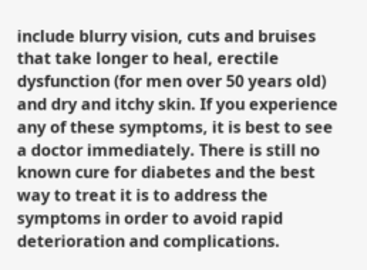include blurry vision, cuts and bruises that take longer to heal, erectile dysfunction (for men over 50 years old) and dry and itchy skin. If you experience any of these symptoms, it is best to see a doctor immediately. There is still no known cure for diabetes and the best way to treat it is to address the symptoms in order to avoid rapid deterioration and complications.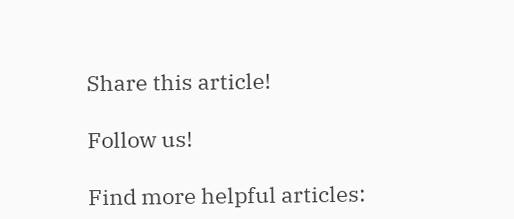Share this article!

Follow us!

Find more helpful articles: